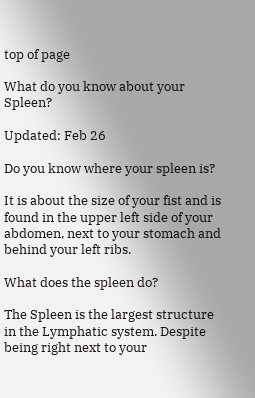top of page

What do you know about your Spleen?

Updated: Feb 26

Do you know where your spleen is?

It is about the size of your fist and is found in the upper left side of your abdomen, next to your stomach and behind your left ribs.

What does the spleen do?

The Spleen is the largest structure in the Lymphatic system. Despite being right next to your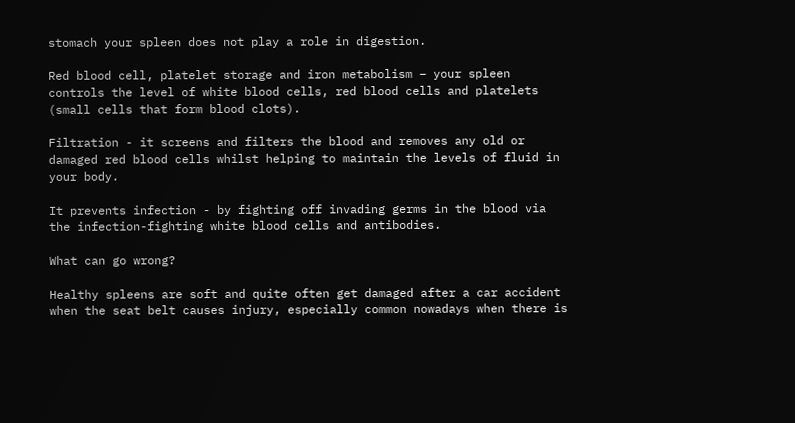stomach your spleen does not play a role in digestion.

Red blood cell, platelet storage and iron metabolism – your spleen controls the level of white blood cells, red blood cells and platelets (small cells that form blood clots).

Filtration - it screens and filters the blood and removes any old or damaged red blood cells whilst helping to maintain the levels of fluid in your body.

It prevents infection - by fighting off invading germs in the blood via the infection-fighting white blood cells and antibodies.

What can go wrong?

Healthy spleens are soft and quite often get damaged after a car accident when the seat belt causes injury, especially common nowadays when there is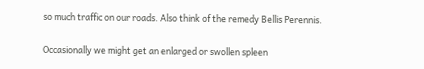so much traffic on our roads. Also think of the remedy Bellis Perennis.

Occasionally we might get an enlarged or swollen spleen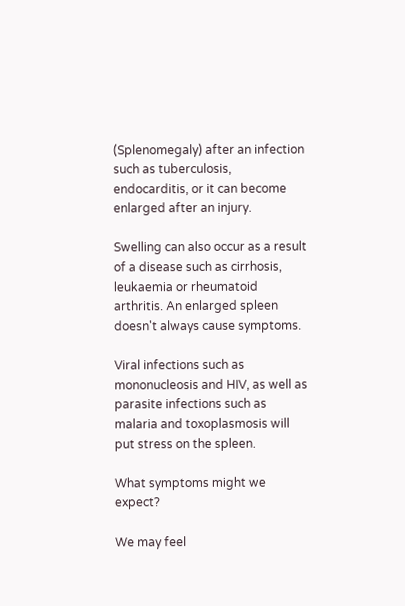(Splenomegaly) after an infection such as tuberculosis, endocarditis, or it can become enlarged after an injury.

Swelling can also occur as a result of a disease such as cirrhosis, leukaemia or rheumatoid arthritis. An enlarged spleen doesn't always cause symptoms.

Viral infections such as mononucleosis and HIV, as well as parasite infections such as malaria and toxoplasmosis will put stress on the spleen.

What symptoms might we expect?

We may feel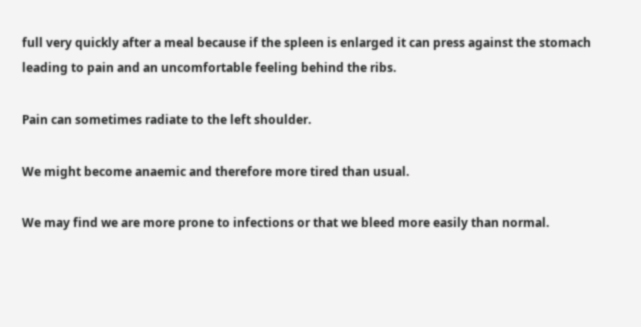full very quickly after a meal because if the spleen is enlarged it can press against the stomach leading to pain and an uncomfortable feeling behind the ribs.

Pain can sometimes radiate to the left shoulder.

We might become anaemic and therefore more tired than usual.

We may find we are more prone to infections or that we bleed more easily than normal.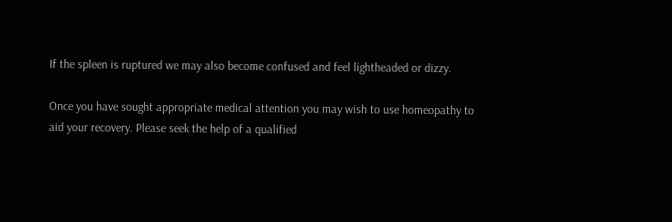If the spleen is ruptured we may also become confused and feel lightheaded or dizzy.

Once you have sought appropriate medical attention you may wish to use homeopathy to aid your recovery. Please seek the help of a qualified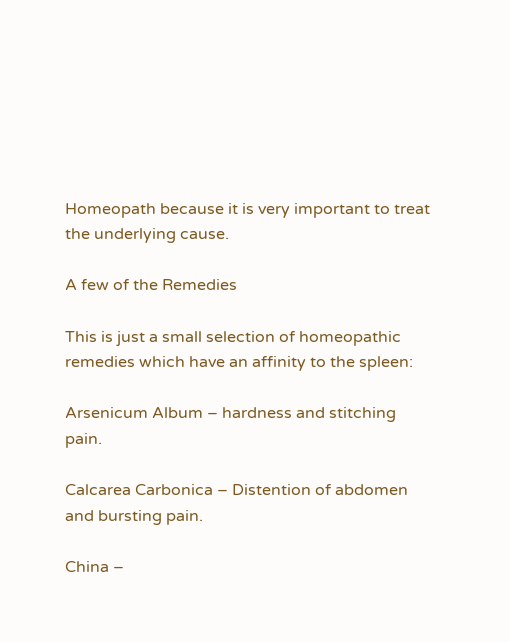Homeopath because it is very important to treat the underlying cause.

A few of the Remedies

This is just a small selection of homeopathic remedies which have an affinity to the spleen:

Arsenicum Album – hardness and stitching pain.

Calcarea Carbonica – Distention of abdomen and bursting pain.

China –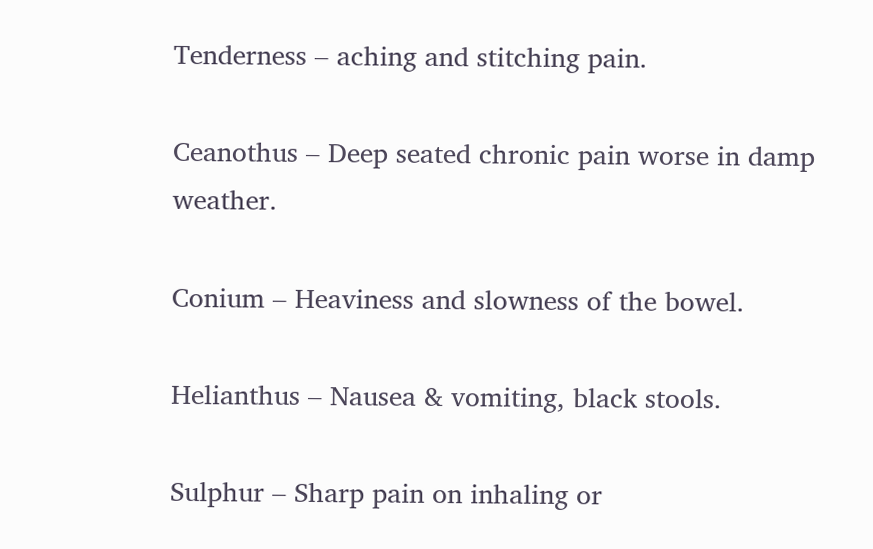Tenderness – aching and stitching pain.

Ceanothus – Deep seated chronic pain worse in damp weather.

Conium – Heaviness and slowness of the bowel.

Helianthus – Nausea & vomiting, black stools.

Sulphur – Sharp pain on inhaling or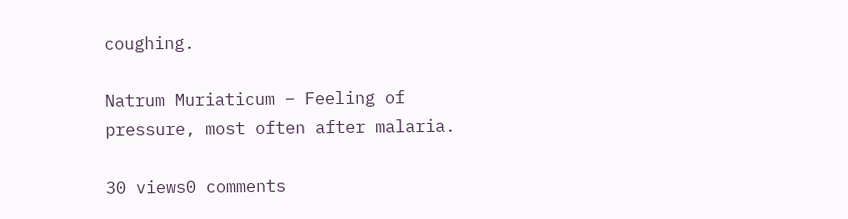coughing.

Natrum Muriaticum – Feeling of pressure, most often after malaria.

30 views0 comments